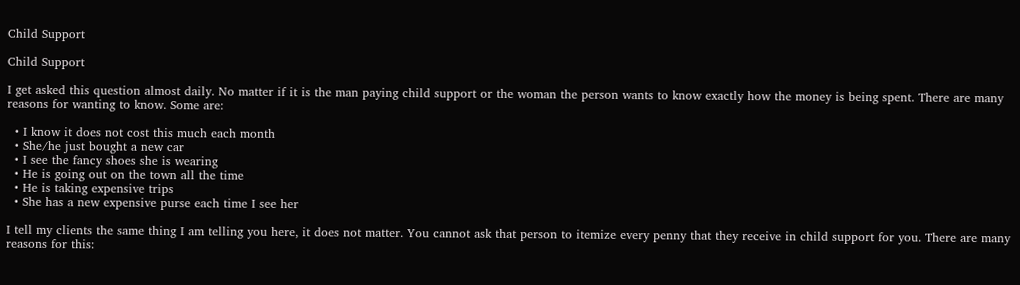Child Support

Child Support

I get asked this question almost daily. No matter if it is the man paying child support or the woman the person wants to know exactly how the money is being spent. There are many reasons for wanting to know. Some are:

  • I know it does not cost this much each month
  • She/he just bought a new car
  • I see the fancy shoes she is wearing
  • He is going out on the town all the time
  • He is taking expensive trips
  • She has a new expensive purse each time I see her

I tell my clients the same thing I am telling you here, it does not matter. You cannot ask that person to itemize every penny that they receive in child support for you. There are many reasons for this: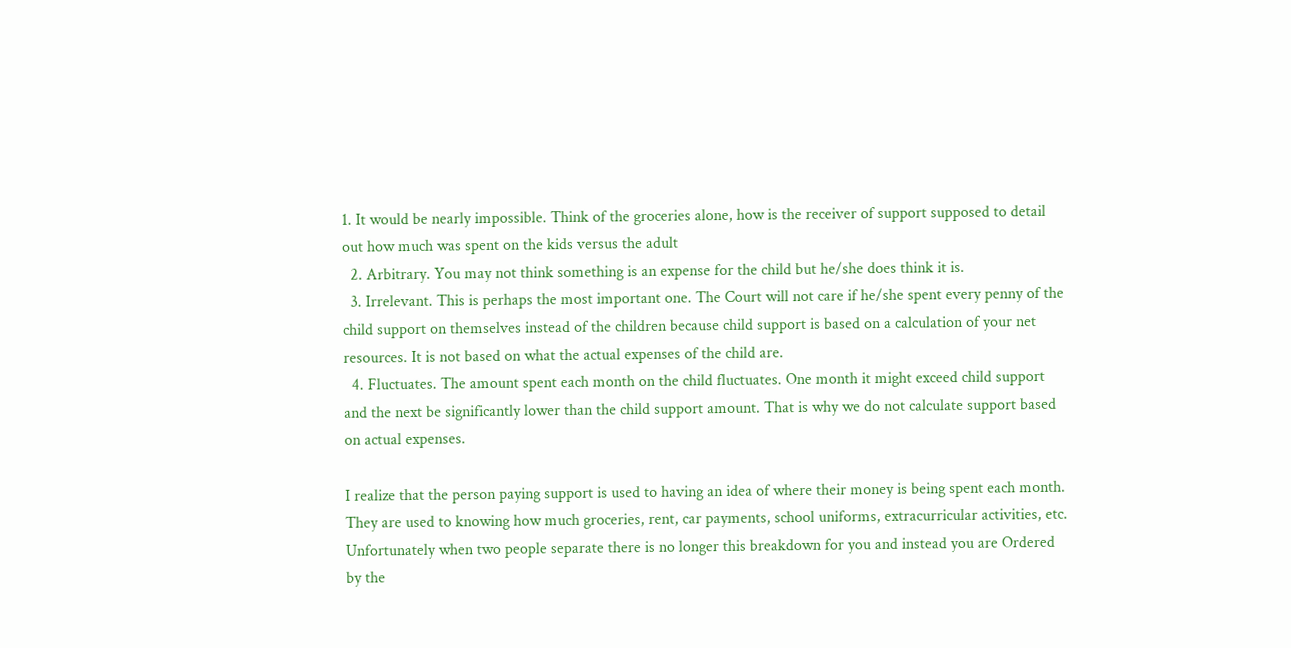1. It would be nearly impossible. Think of the groceries alone, how is the receiver of support supposed to detail out how much was spent on the kids versus the adult
  2. Arbitrary. You may not think something is an expense for the child but he/she does think it is.
  3. Irrelevant. This is perhaps the most important one. The Court will not care if he/she spent every penny of the child support on themselves instead of the children because child support is based on a calculation of your net resources. It is not based on what the actual expenses of the child are.
  4. Fluctuates. The amount spent each month on the child fluctuates. One month it might exceed child support and the next be significantly lower than the child support amount. That is why we do not calculate support based on actual expenses.

I realize that the person paying support is used to having an idea of where their money is being spent each month. They are used to knowing how much groceries, rent, car payments, school uniforms, extracurricular activities, etc. Unfortunately when two people separate there is no longer this breakdown for you and instead you are Ordered by the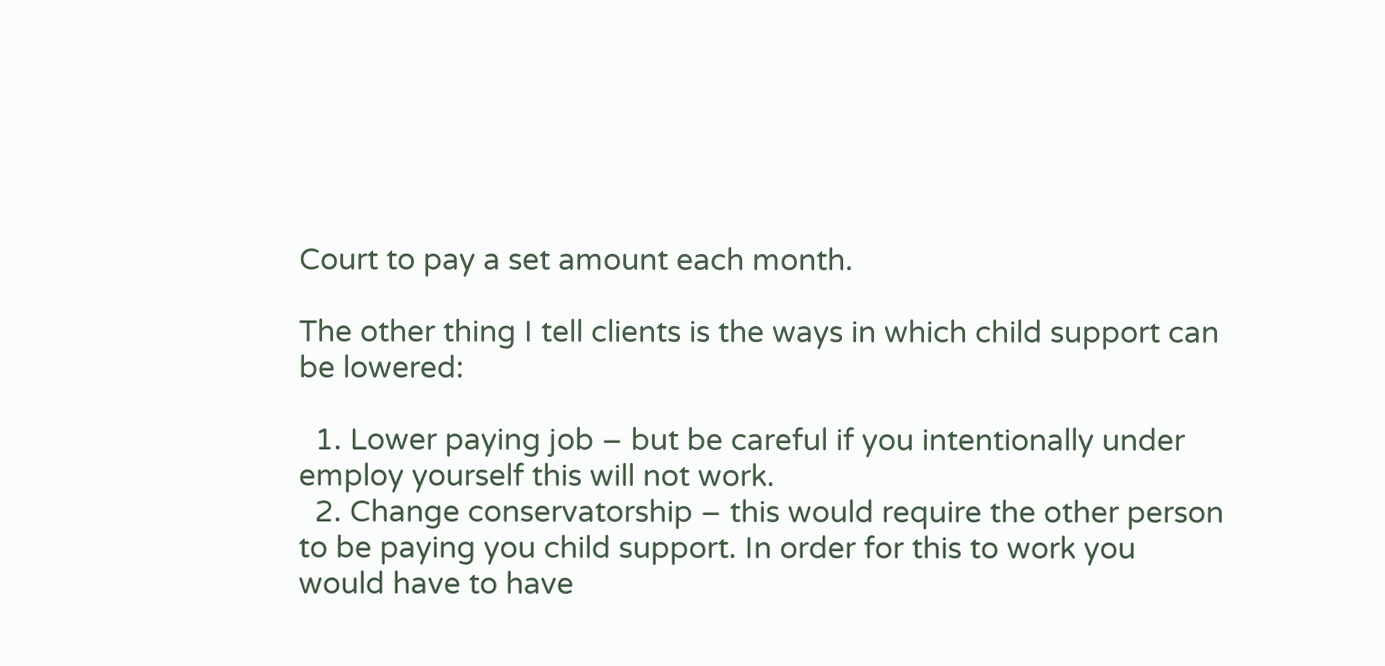Court to pay a set amount each month.

The other thing I tell clients is the ways in which child support can be lowered:

  1. Lower paying job – but be careful if you intentionally under employ yourself this will not work.
  2. Change conservatorship – this would require the other person to be paying you child support. In order for this to work you would have to have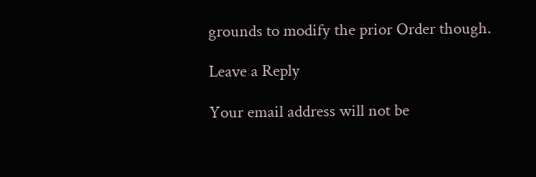grounds to modify the prior Order though.

Leave a Reply

Your email address will not be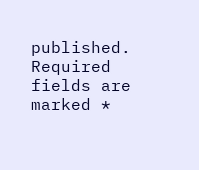published. Required fields are marked *